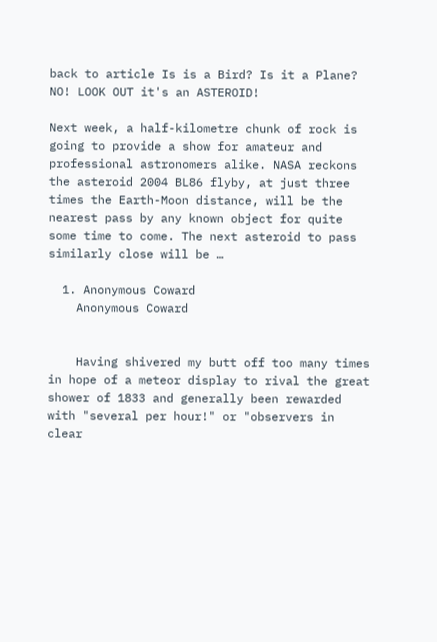back to article Is is a Bird? Is it a Plane? NO! LOOK OUT it's an ASTEROID!

Next week, a half-kilometre chunk of rock is going to provide a show for amateur and professional astronomers alike. NASA reckons the asteroid 2004 BL86 flyby, at just three times the Earth-Moon distance, will be the nearest pass by any known object for quite some time to come. The next asteroid to pass similarly close will be …

  1. Anonymous Coward
    Anonymous Coward


    Having shivered my butt off too many times in hope of a meteor display to rival the great shower of 1833 and generally been rewarded with "several per hour!" or "observers in clear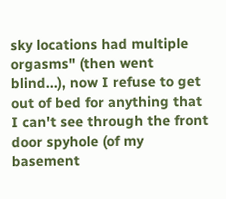sky locations had multiple orgasms" (then went blind...), now I refuse to get out of bed for anything that I can't see through the front door spyhole (of my basement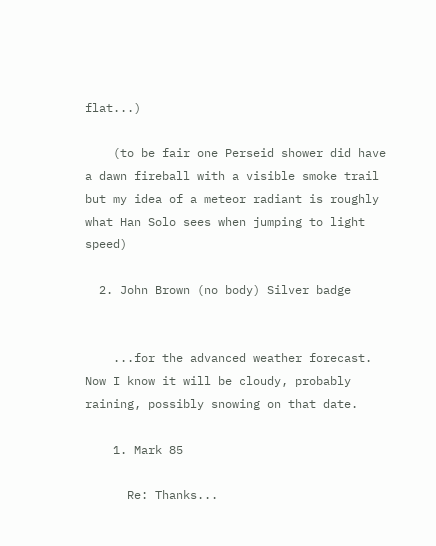flat...)

    (to be fair one Perseid shower did have a dawn fireball with a visible smoke trail but my idea of a meteor radiant is roughly what Han Solo sees when jumping to light speed)

  2. John Brown (no body) Silver badge


    ...for the advanced weather forecast. Now I know it will be cloudy, probably raining, possibly snowing on that date.

    1. Mark 85

      Re: Thanks...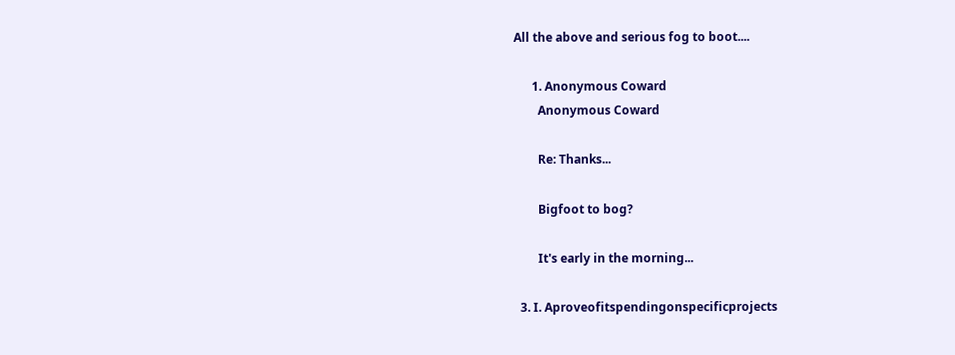All the above and serious fog to boot....

      1. Anonymous Coward
        Anonymous Coward

        Re: Thanks...

        Bigfoot to bog?

        It's early in the morning...

  3. I. Aproveofitspendingonspecificprojects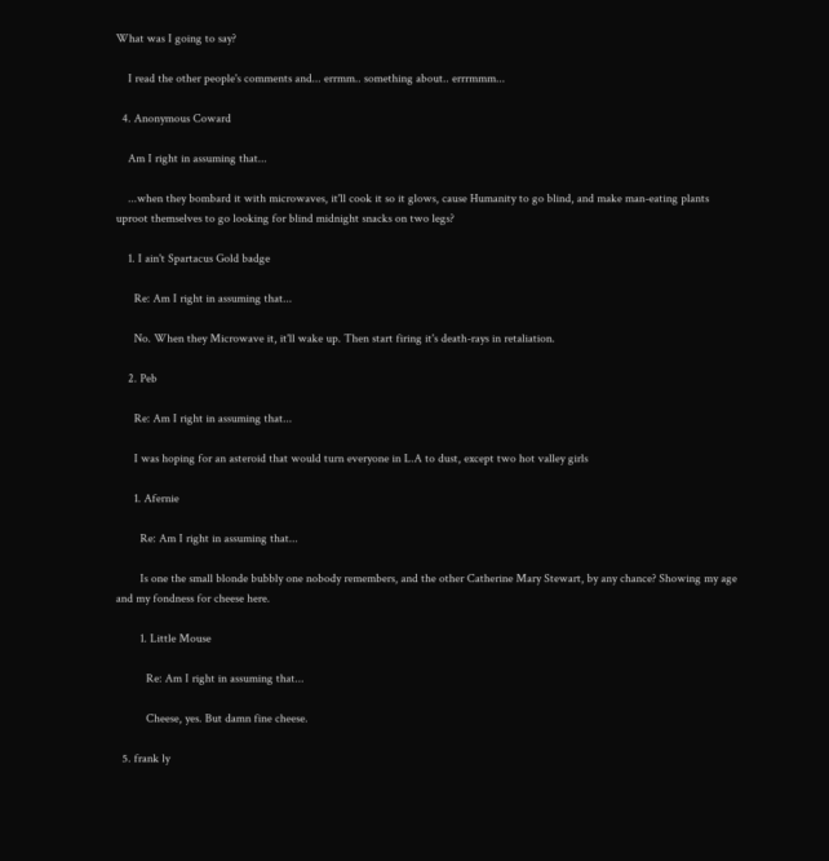What was I going to say?

    I read the other people's comments and... errmm.. something about.. errrmmm...

  4. Anonymous Coward

    Am I right in assuming that...

    ...when they bombard it with microwaves, it'll cook it so it glows, cause Humanity to go blind, and make man-eating plants uproot themselves to go looking for blind midnight snacks on two legs?

    1. I ain't Spartacus Gold badge

      Re: Am I right in assuming that...

      No. When they Microwave it, it'll wake up. Then start firing it's death-rays in retaliation.

    2. Peb

      Re: Am I right in assuming that...

      I was hoping for an asteroid that would turn everyone in L.A to dust, except two hot valley girls

      1. Afernie

        Re: Am I right in assuming that...

        Is one the small blonde bubbly one nobody remembers, and the other Catherine Mary Stewart, by any chance? Showing my age and my fondness for cheese here.

        1. Little Mouse

          Re: Am I right in assuming that...

          Cheese, yes. But damn fine cheese.

  5. frank ly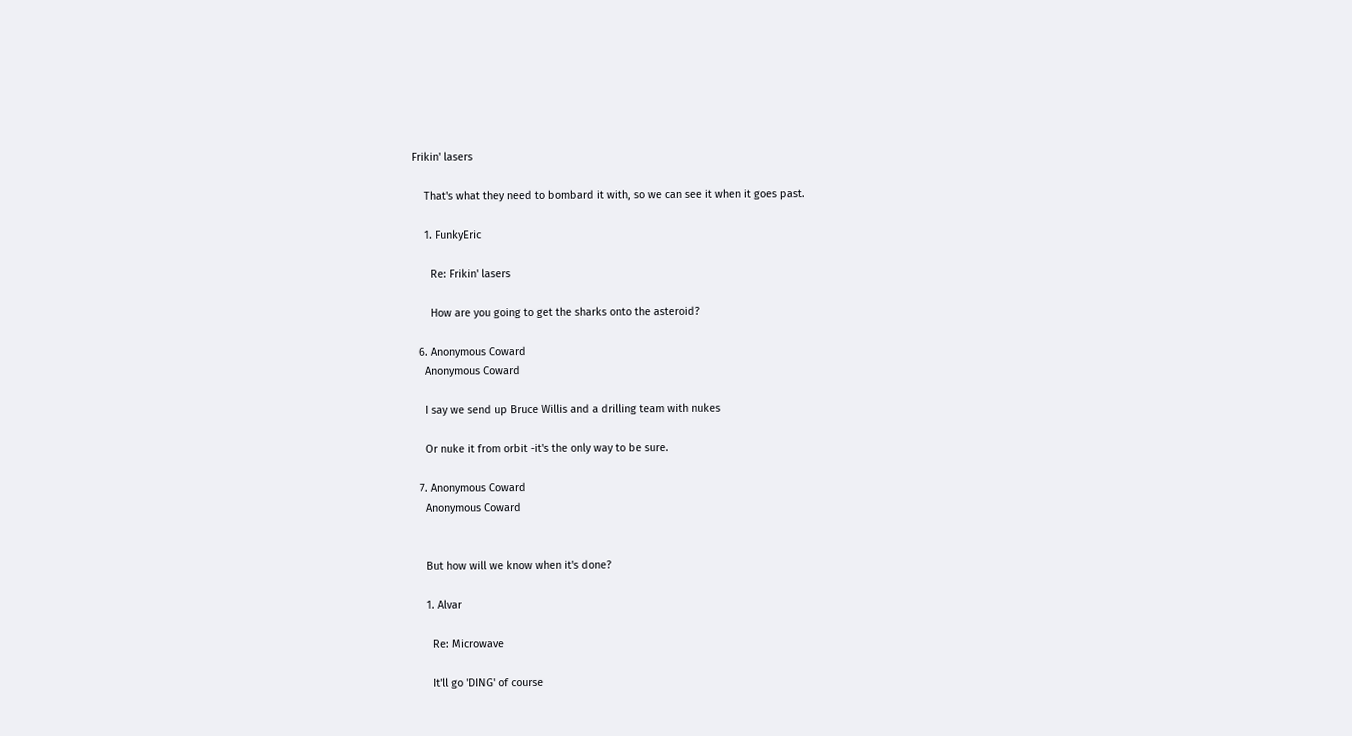Frikin' lasers

    That's what they need to bombard it with, so we can see it when it goes past.

    1. FunkyEric

      Re: Frikin' lasers

      How are you going to get the sharks onto the asteroid?

  6. Anonymous Coward
    Anonymous Coward

    I say we send up Bruce Willis and a drilling team with nukes

    Or nuke it from orbit -it's the only way to be sure.

  7. Anonymous Coward
    Anonymous Coward


    But how will we know when it's done?

    1. Alvar

      Re: Microwave

      It'll go 'DING' of course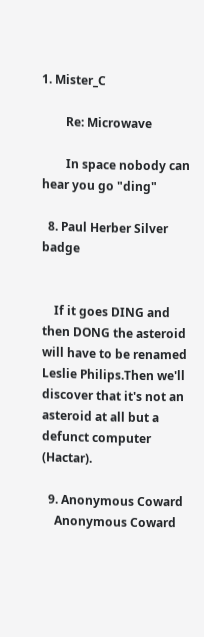1. Mister_C

        Re: Microwave

        In space nobody can hear you go "ding"

  8. Paul Herber Silver badge


    If it goes DING and then DONG the asteroid will have to be renamed Leslie Philips.Then we'll discover that it's not an asteroid at all but a defunct computer (Hactar).

  9. Anonymous Coward
    Anonymous Coward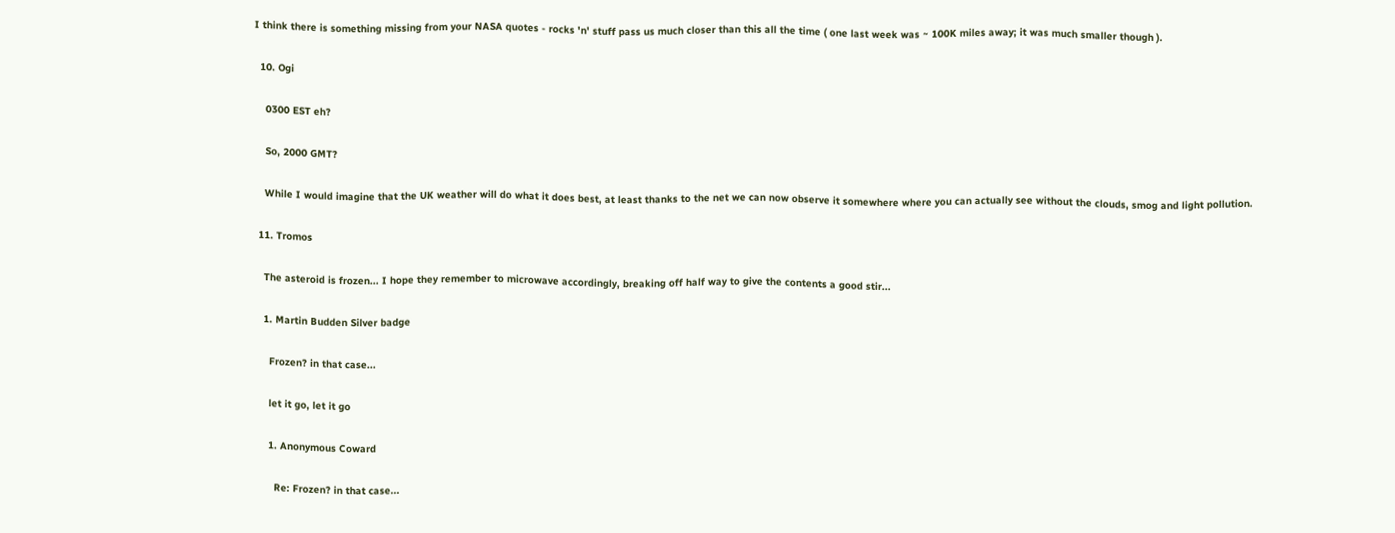I think there is something missing from your NASA quotes - rocks 'n' stuff pass us much closer than this all the time ( one last week was ~ 100K miles away; it was much smaller though ).

  10. Ogi

    0300 EST eh?

    So, 2000 GMT?

    While I would imagine that the UK weather will do what it does best, at least thanks to the net we can now observe it somewhere where you can actually see without the clouds, smog and light pollution.

  11. Tromos

    The asteroid is frozen... I hope they remember to microwave accordingly, breaking off half way to give the contents a good stir...

    1. Martin Budden Silver badge

      Frozen? in that case...

      let it go, let it go

      1. Anonymous Coward

        Re: Frozen? in that case...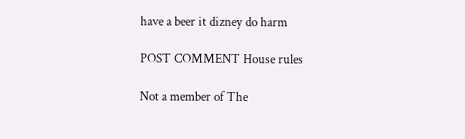have a beer it dizney do harm

POST COMMENT House rules

Not a member of The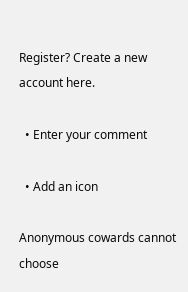Register? Create a new account here.

  • Enter your comment

  • Add an icon

Anonymous cowards cannot choose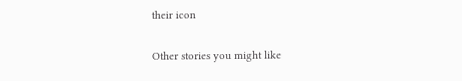their icon

Other stories you might like